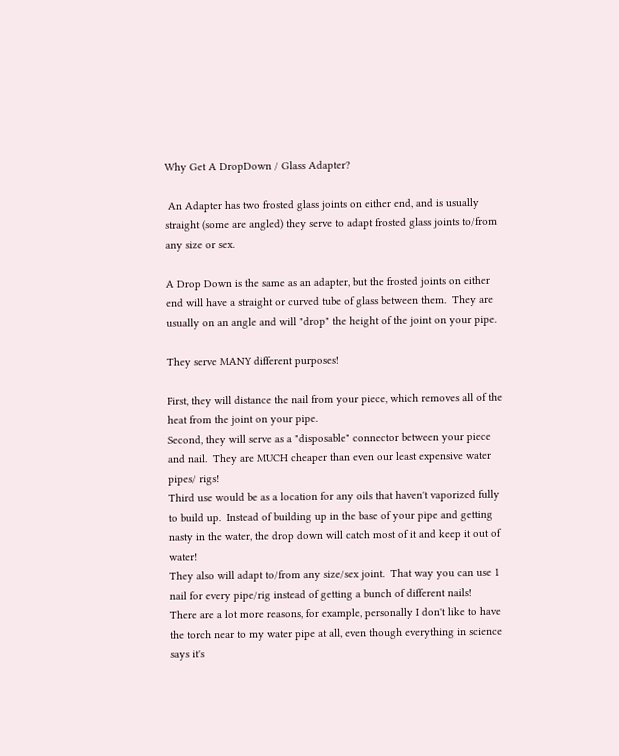Why Get A DropDown / Glass Adapter?

 An Adapter has two frosted glass joints on either end, and is usually straight (some are angled) they serve to adapt frosted glass joints to/from any size or sex.

A Drop Down is the same as an adapter, but the frosted joints on either end will have a straight or curved tube of glass between them.  They are usually on an angle and will "drop" the height of the joint on your pipe.

They serve MANY different purposes!

First, they will distance the nail from your piece, which removes all of the heat from the joint on your pipe.
Second, they will serve as a "disposable" connector between your piece and nail.  They are MUCH cheaper than even our least expensive water pipes/ rigs!
Third use would be as a location for any oils that haven't vaporized fully to build up.  Instead of building up in the base of your pipe and getting nasty in the water, the drop down will catch most of it and keep it out of water!
They also will adapt to/from any size/sex joint.  That way you can use 1 nail for every pipe/rig instead of getting a bunch of different nails!
There are a lot more reasons, for example, personally I don't like to have the torch near to my water pipe at all, even though everything in science says it's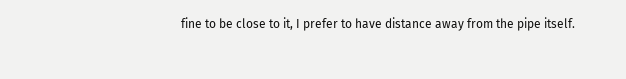fine to be close to it, I prefer to have distance away from the pipe itself.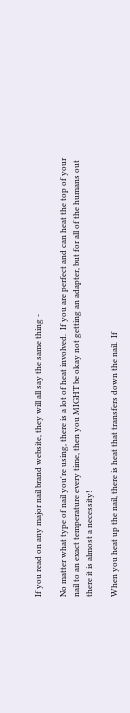If you read on any major nail brand website, they will all say the same thing -

No matter what type of nail you're using, there is a lot of heat involved.  If you are perfect and can heat the top of your nail to an exact temperature every time, then you MIGHT be okay not getting an adapter, but for all of the humans out there it is almost a necessity!

When you heat up the nail, there is heat that transfers down the nail.  If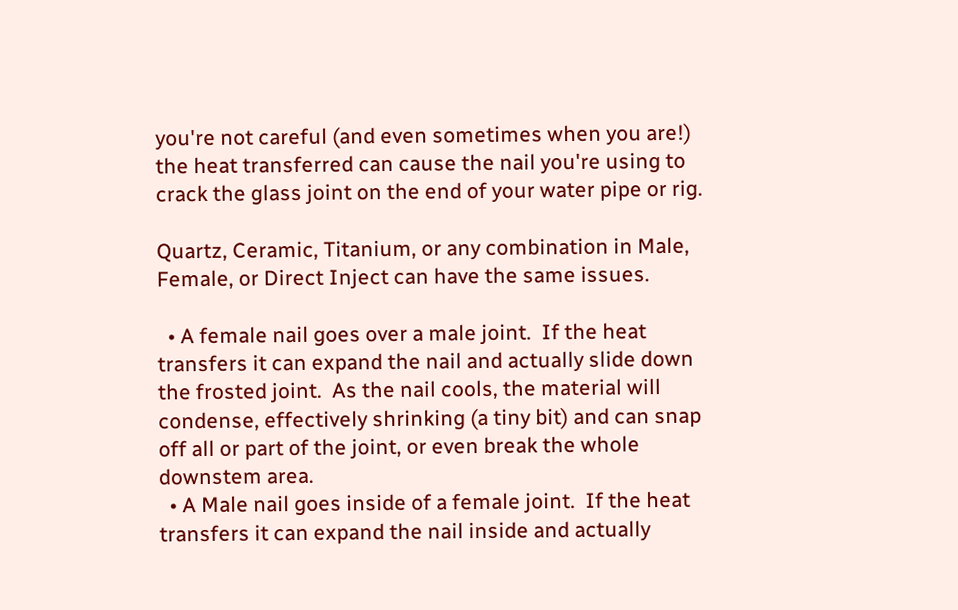you're not careful (and even sometimes when you are!) the heat transferred can cause the nail you're using to crack the glass joint on the end of your water pipe or rig.

Quartz, Ceramic, Titanium, or any combination in Male, Female, or Direct Inject can have the same issues.

  • A female nail goes over a male joint.  If the heat transfers it can expand the nail and actually slide down the frosted joint.  As the nail cools, the material will condense, effectively shrinking (a tiny bit) and can snap off all or part of the joint, or even break the whole downstem area.
  • A Male nail goes inside of a female joint.  If the heat transfers it can expand the nail inside and actually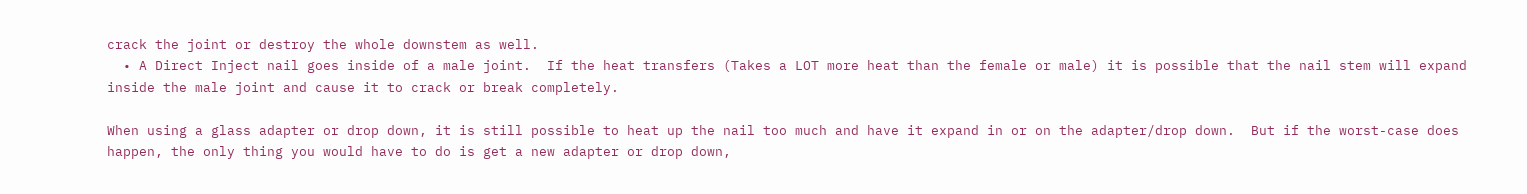crack the joint or destroy the whole downstem as well.
  • A Direct Inject nail goes inside of a male joint.  If the heat transfers (Takes a LOT more heat than the female or male) it is possible that the nail stem will expand inside the male joint and cause it to crack or break completely.

When using a glass adapter or drop down, it is still possible to heat up the nail too much and have it expand in or on the adapter/drop down.  But if the worst-case does happen, the only thing you would have to do is get a new adapter or drop down,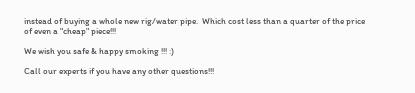instead of buying a whole new rig/water pipe.  Which cost less than a quarter of the price of even a "cheap" piece!!!

We wish you safe & happy smoking !!! :)

Call our experts if you have any other questions!!!